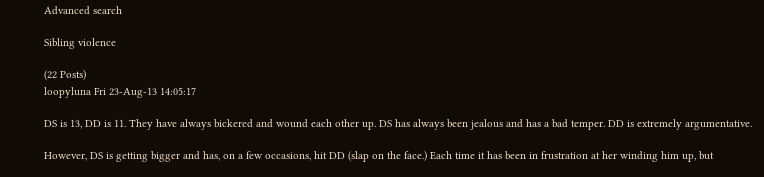Advanced search

Sibling violence

(22 Posts)
loopyluna Fri 23-Aug-13 14:05:17

DS is 13, DD is 11. They have always bickered and wound each other up. DS has always been jealous and has a bad temper. DD is extremely argumentative.

However, DS is getting bigger and has, on a few occasions, hit DD (slap on the face.) Each time it has been in frustration at her winding him up, but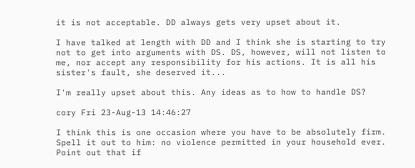it is not acceptable. DD always gets very upset about it.

I have talked at length with DD and I think she is starting to try not to get into arguments with DS. DS, however, will not listen to me, nor accept any responsibility for his actions. It is all his sister's fault, she deserved it...

I'm really upset about this. Any ideas as to how to handle DS?

cory Fri 23-Aug-13 14:46:27

I think this is one occasion where you have to be absolutely firm. Spell it out to him: no violence permitted in your household ever. Point out that if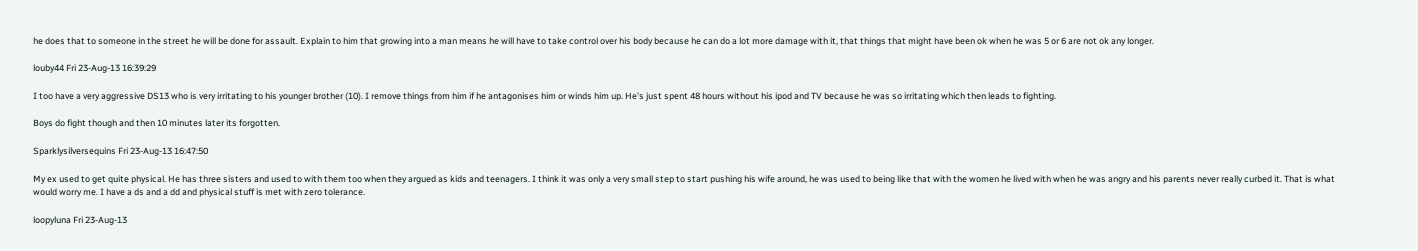he does that to someone in the street he will be done for assault. Explain to him that growing into a man means he will have to take control over his body because he can do a lot more damage with it, that things that might have been ok when he was 5 or 6 are not ok any longer.

louby44 Fri 23-Aug-13 16:39:29

I too have a very aggressive DS13 who is very irritating to his younger brother (10). I remove things from him if he antagonises him or winds him up. He's just spent 48 hours without his ipod and TV because he was so irritating which then leads to fighting.

Boys do fight though and then 10 minutes later its forgotten.

Sparklysilversequins Fri 23-Aug-13 16:47:50

My ex used to get quite physical. He has three sisters and used to with them too when they argued as kids and teenagers. I think it was only a very small step to start pushing his wife around, he was used to being like that with the women he lived with when he was angry and his parents never really curbed it. That is what would worry me. I have a ds and a dd and physical stuff is met with zero tolerance.

loopyluna Fri 23-Aug-13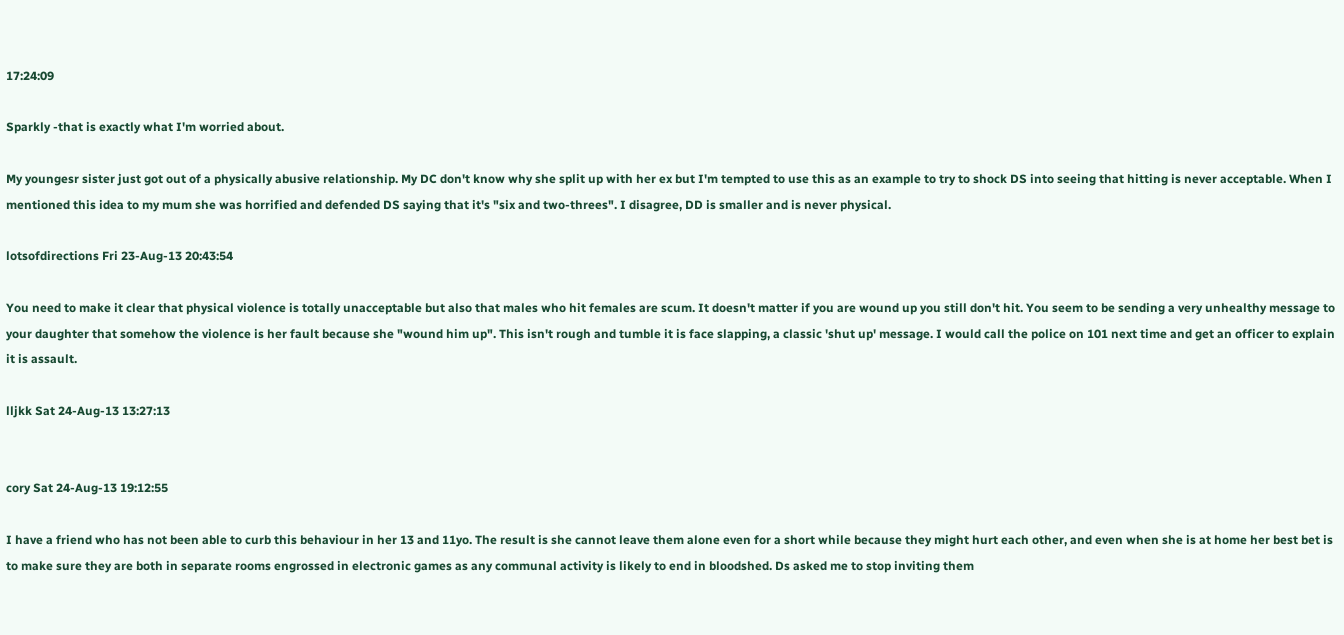17:24:09

Sparkly -that is exactly what I'm worried about.

My youngesr sister just got out of a physically abusive relationship. My DC don't know why she split up with her ex but I'm tempted to use this as an example to try to shock DS into seeing that hitting is never acceptable. When I mentioned this idea to my mum she was horrified and defended DS saying that it's "six and two-threes". I disagree, DD is smaller and is never physical.

lotsofdirections Fri 23-Aug-13 20:43:54

You need to make it clear that physical violence is totally unacceptable but also that males who hit females are scum. It doesn't matter if you are wound up you still don't hit. You seem to be sending a very unhealthy message to your daughter that somehow the violence is her fault because she "wound him up". This isn't rough and tumble it is face slapping, a classic 'shut up' message. I would call the police on 101 next time and get an officer to explain it is assault.

lljkk Sat 24-Aug-13 13:27:13


cory Sat 24-Aug-13 19:12:55

I have a friend who has not been able to curb this behaviour in her 13 and 11yo. The result is she cannot leave them alone even for a short while because they might hurt each other, and even when she is at home her best bet is to make sure they are both in separate rooms engrossed in electronic games as any communal activity is likely to end in bloodshed. Ds asked me to stop inviting them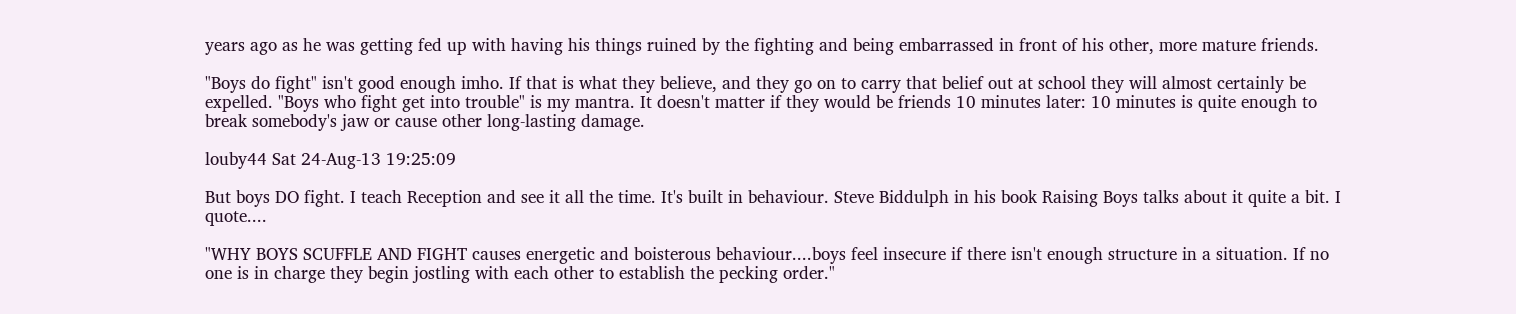years ago as he was getting fed up with having his things ruined by the fighting and being embarrassed in front of his other, more mature friends.

"Boys do fight" isn't good enough imho. If that is what they believe, and they go on to carry that belief out at school they will almost certainly be expelled. "Boys who fight get into trouble" is my mantra. It doesn't matter if they would be friends 10 minutes later: 10 minutes is quite enough to break somebody's jaw or cause other long-lasting damage.

louby44 Sat 24-Aug-13 19:25:09

But boys DO fight. I teach Reception and see it all the time. It's built in behaviour. Steve Biddulph in his book Raising Boys talks about it quite a bit. I quote....

"WHY BOYS SCUFFLE AND FIGHT causes energetic and boisterous behaviour....boys feel insecure if there isn't enough structure in a situation. If no one is in charge they begin jostling with each other to establish the pecking order."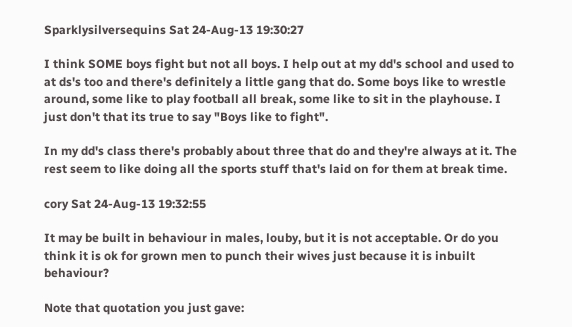Sparklysilversequins Sat 24-Aug-13 19:30:27

I think SOME boys fight but not all boys. I help out at my dd's school and used to at ds's too and there's definitely a little gang that do. Some boys like to wrestle around, some like to play football all break, some like to sit in the playhouse. I just don't that its true to say "Boys like to fight".

In my dd's class there's probably about three that do and they're always at it. The rest seem to like doing all the sports stuff that's laid on for them at break time.

cory Sat 24-Aug-13 19:32:55

It may be built in behaviour in males, louby, but it is not acceptable. Or do you think it is ok for grown men to punch their wives just because it is inbuilt behaviour?

Note that quotation you just gave: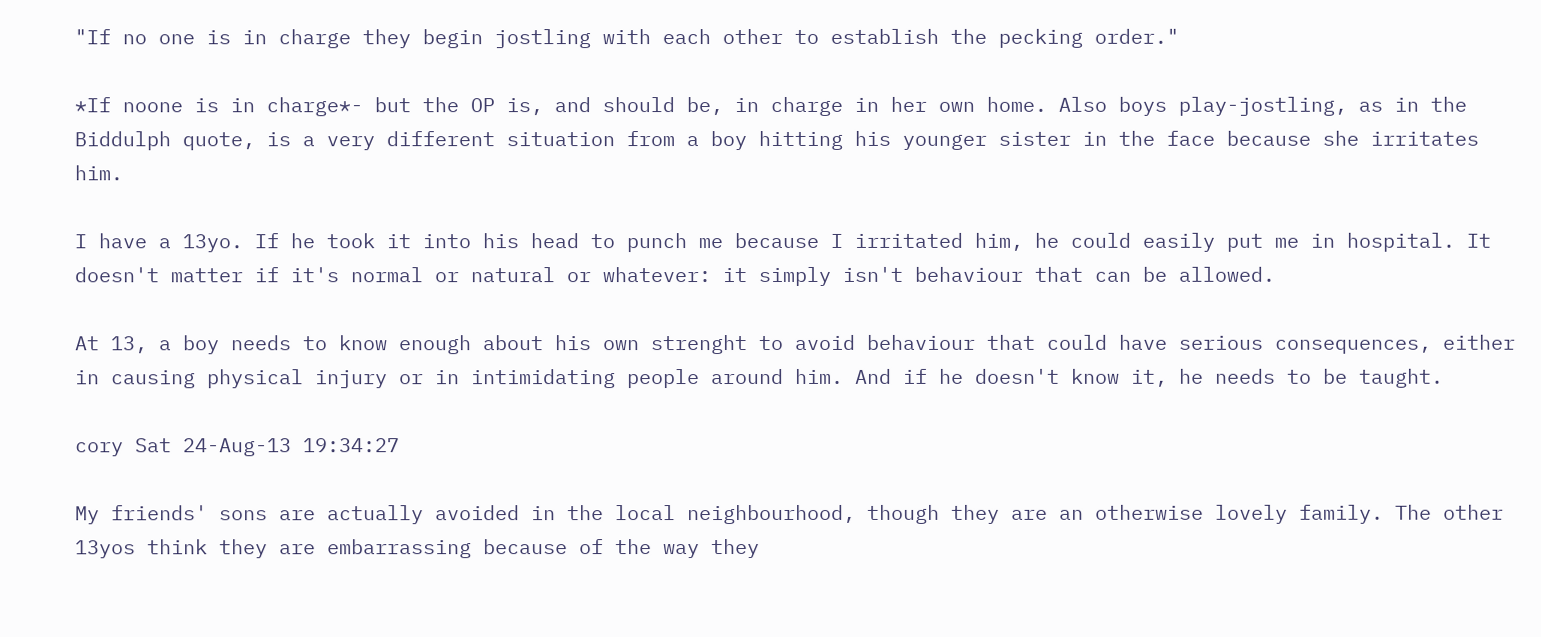"If no one is in charge they begin jostling with each other to establish the pecking order."

*If noone is in charge*- but the OP is, and should be, in charge in her own home. Also boys play-jostling, as in the Biddulph quote, is a very different situation from a boy hitting his younger sister in the face because she irritates him.

I have a 13yo. If he took it into his head to punch me because I irritated him, he could easily put me in hospital. It doesn't matter if it's normal or natural or whatever: it simply isn't behaviour that can be allowed.

At 13, a boy needs to know enough about his own strenght to avoid behaviour that could have serious consequences, either in causing physical injury or in intimidating people around him. And if he doesn't know it, he needs to be taught.

cory Sat 24-Aug-13 19:34:27

My friends' sons are actually avoided in the local neighbourhood, though they are an otherwise lovely family. The other 13yos think they are embarrassing because of the way they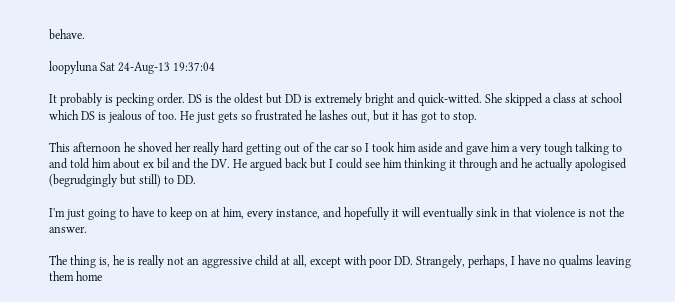behave.

loopyluna Sat 24-Aug-13 19:37:04

It probably is pecking order. DS is the oldest but DD is extremely bright and quick-witted. She skipped a class at school which DS is jealous of too. He just gets so frustrated he lashes out, but it has got to stop.

This afternoon he shoved her really hard getting out of the car so I took him aside and gave him a very tough talking to and told him about ex bil and the DV. He argued back but I could see him thinking it through and he actually apologised (begrudgingly but still) to DD.

I'm just going to have to keep on at him, every instance, and hopefully it will eventually sink in that violence is not the answer.

The thing is, he is really not an aggressive child at all, except with poor DD. Strangely, perhaps, I have no qualms leaving them home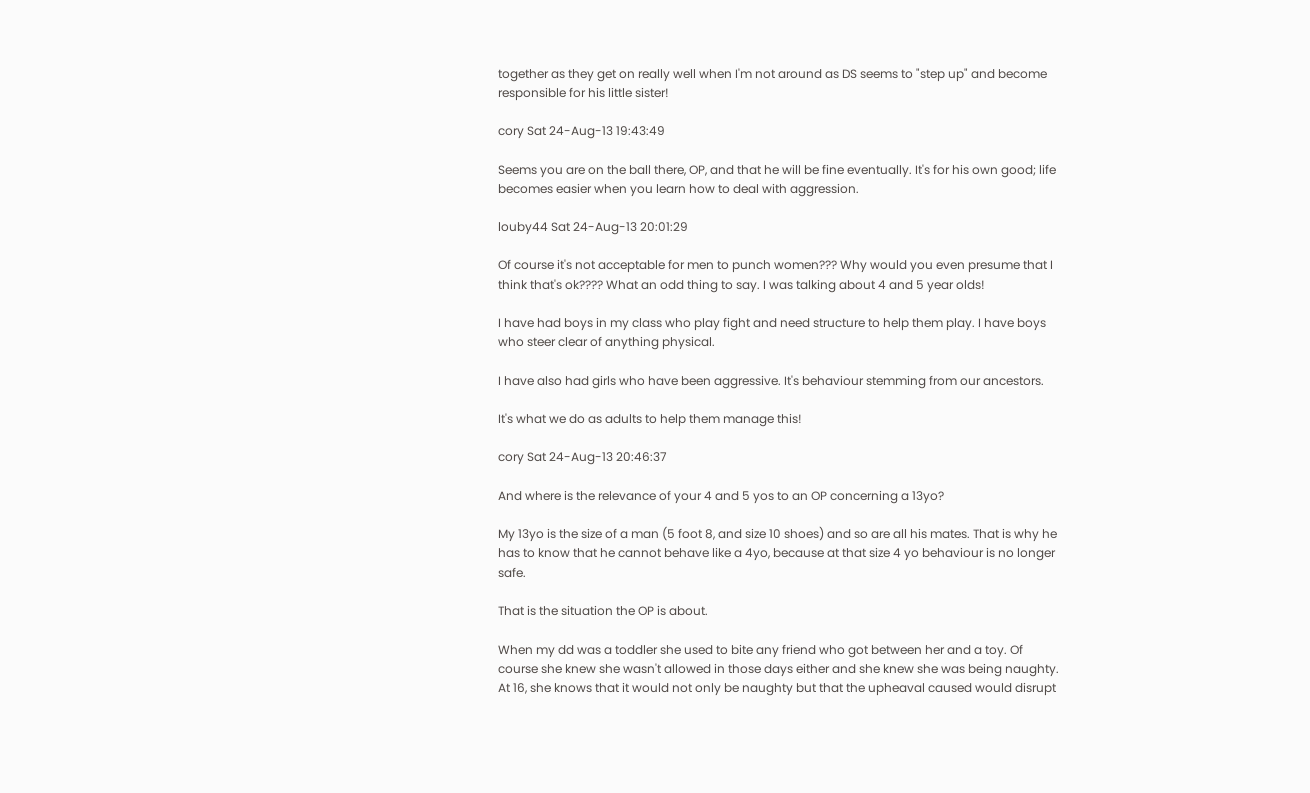together as they get on really well when I'm not around as DS seems to "step up" and become responsible for his little sister!

cory Sat 24-Aug-13 19:43:49

Seems you are on the ball there, OP, and that he will be fine eventually. It's for his own good; life becomes easier when you learn how to deal with aggression.

louby44 Sat 24-Aug-13 20:01:29

Of course it's not acceptable for men to punch women??? Why would you even presume that I think that's ok???? What an odd thing to say. I was talking about 4 and 5 year olds!

I have had boys in my class who play fight and need structure to help them play. I have boys who steer clear of anything physical.

I have also had girls who have been aggressive. It's behaviour stemming from our ancestors.

It's what we do as adults to help them manage this!

cory Sat 24-Aug-13 20:46:37

And where is the relevance of your 4 and 5 yos to an OP concerning a 13yo?

My 13yo is the size of a man (5 foot 8, and size 10 shoes) and so are all his mates. That is why he has to know that he cannot behave like a 4yo, because at that size 4 yo behaviour is no longer safe.

That is the situation the OP is about.

When my dd was a toddler she used to bite any friend who got between her and a toy. Of course she knew she wasn't allowed in those days either and she knew she was being naughty. At 16, she knows that it would not only be naughty but that the upheaval caused would disrupt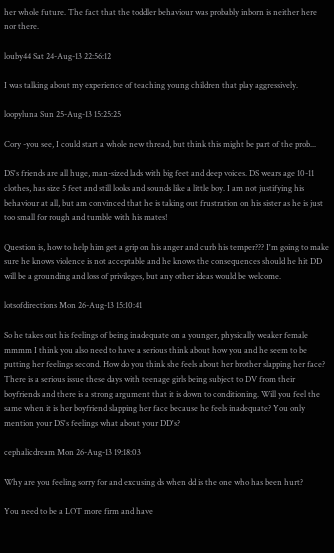her whole future. The fact that the toddler behaviour was probably inborn is neither here nor there.

louby44 Sat 24-Aug-13 22:56:12

I was talking about my experience of teaching young children that play aggressively.

loopyluna Sun 25-Aug-13 15:25:25

Cory -you see, I could start a whole new thread, but think this might be part of the prob...

DS's friends are all huge, man-sized lads with big feet and deep voices. DS wears age 10-11 clothes, has size 5 feet and still looks and sounds like a little boy. I am not justifying his behaviour at all, but am convinced that he is taking out frustration on his sister as he is just too small for rough and tumble with his mates!

Question is, how to help him get a grip on his anger and curb his temper??? I'm going to make sure he knows violence is not acceptable and he knows the consequences should he hit DD will be a grounding and loss of privileges, but any other ideas would be welcome.

lotsofdirections Mon 26-Aug-13 15:10:41

So he takes out his feelings of being inadequate on a younger, physically weaker female mmmm I think you also need to have a serious think about how you and he seem to be putting her feelings second. How do you think she feels about her brother slapping her face? There is a serious issue these days with teenage girls being subject to DV from their boyfriends and there is a strong argument that it is down to conditioning. Will you feel the same when it is her boyfriend slapping her face because he feels inadequate? You only mention your DS's feelings what about your DD's?

cephalicdream Mon 26-Aug-13 19:18:03

Why are you feeling sorry for and excusing ds when dd is the one who has been hurt?

You need to be a LOT more firm and have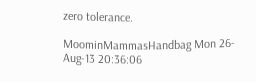zero tolerance.

MoominMammasHandbag Mon 26-Aug-13 20:36:06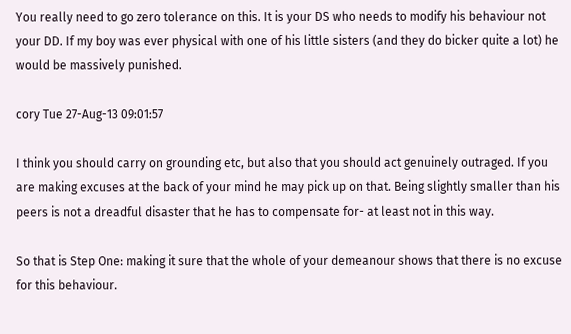You really need to go zero tolerance on this. It is your DS who needs to modify his behaviour not your DD. If my boy was ever physical with one of his little sisters (and they do bicker quite a lot) he would be massively punished.

cory Tue 27-Aug-13 09:01:57

I think you should carry on grounding etc, but also that you should act genuinely outraged. If you are making excuses at the back of your mind he may pick up on that. Being slightly smaller than his peers is not a dreadful disaster that he has to compensate for- at least not in this way.

So that is Step One: making it sure that the whole of your demeanour shows that there is no excuse for this behaviour.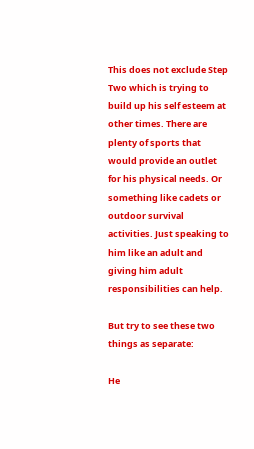This does not exclude Step Two which is trying to build up his self esteem at other times. There are plenty of sports that would provide an outlet for his physical needs. Or something like cadets or outdoor survival activities. Just speaking to him like an adult and giving him adult responsibilities can help.

But try to see these two things as separate:

He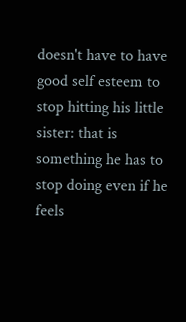doesn't have to have good self esteem to stop hitting his little sister: that is something he has to stop doing even if he feels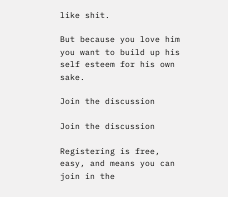like shit.

But because you love him you want to build up his self esteem for his own sake.

Join the discussion

Join the discussion

Registering is free, easy, and means you can join in the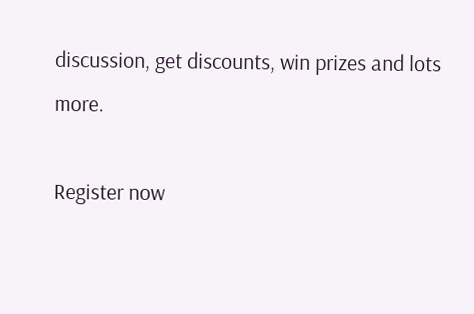discussion, get discounts, win prizes and lots more.

Register now